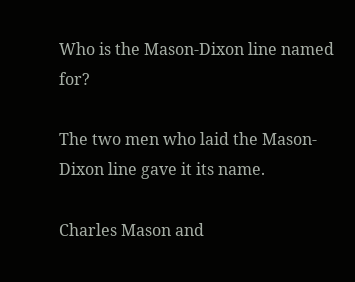Who is the Mason-Dixon line named for?

The two men who laid the Mason-Dixon line gave it its name.

Charles Mason and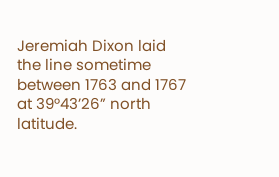Jeremiah Dixon laid the line sometime between 1763 and 1767 at 39°43’26” north latitude.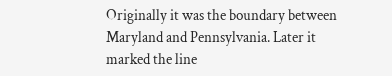Originally it was the boundary between Maryland and Pennsylvania. Later it marked the line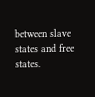between slave states and free states.